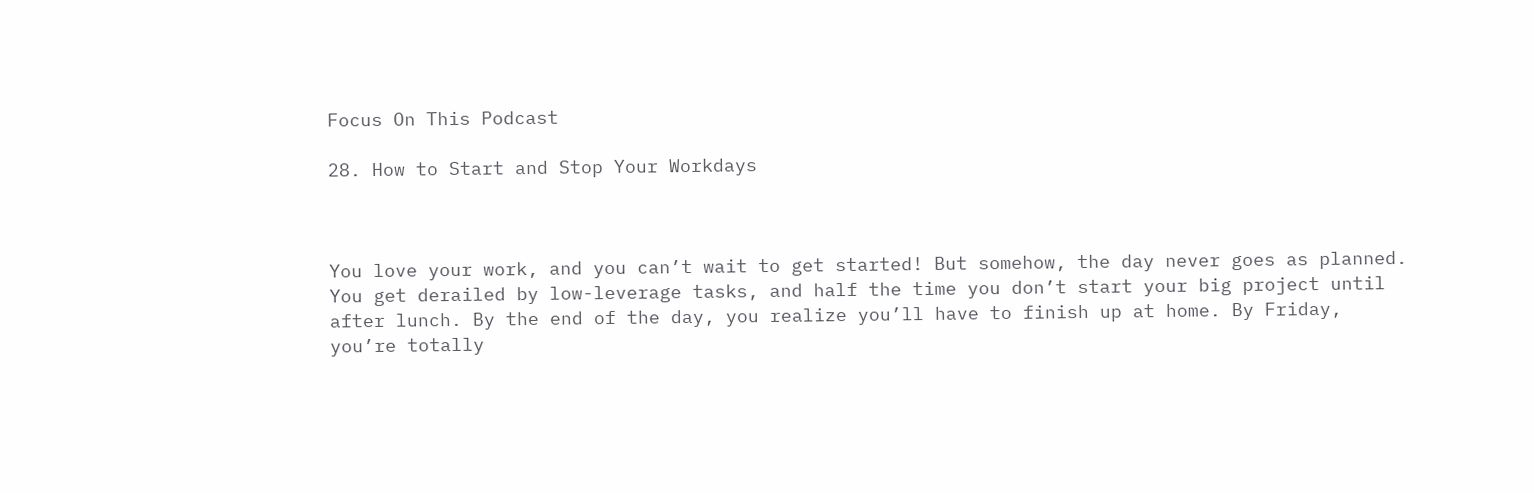Focus On This Podcast

28. How to Start and Stop Your Workdays



You love your work, and you can’t wait to get started! But somehow, the day never goes as planned. You get derailed by low-leverage tasks, and half the time you don’t start your big project until after lunch. By the end of the day, you realize you’ll have to finish up at home. By Friday, you’re totally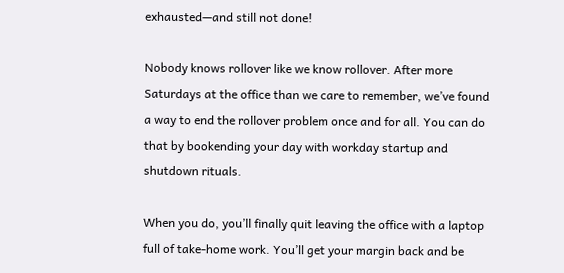exhausted—and still not done!

Nobody knows rollover like we know rollover. After more Saturdays at the office than we care to remember, we’ve found a way to end the rollover problem once and for all. You can do that by bookending your day with workday startup and shutdown rituals.

When you do, you’ll finally quit leaving the office with a laptop full of take-home work. You’ll get your margin back and be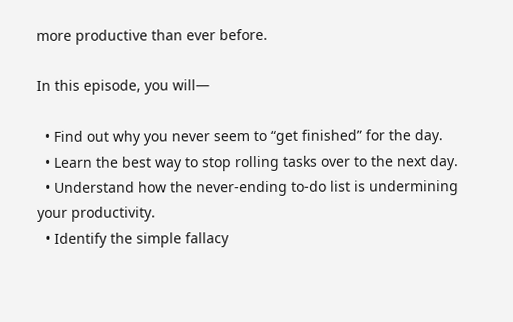more productive than ever before.

In this episode, you will—

  • Find out why you never seem to “get finished” for the day.
  • Learn the best way to stop rolling tasks over to the next day.
  • Understand how the never-ending to-do list is undermining your productivity.
  • Identify the simple fallacy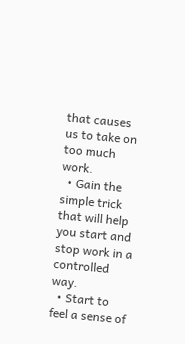that causes us to take on too much work.
  • Gain the simple trick that will help you start and stop work in a controlled way.
  • Start to feel a sense of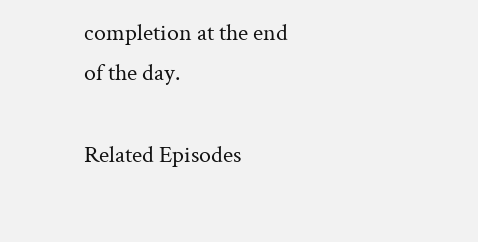completion at the end of the day.

Related Episodes